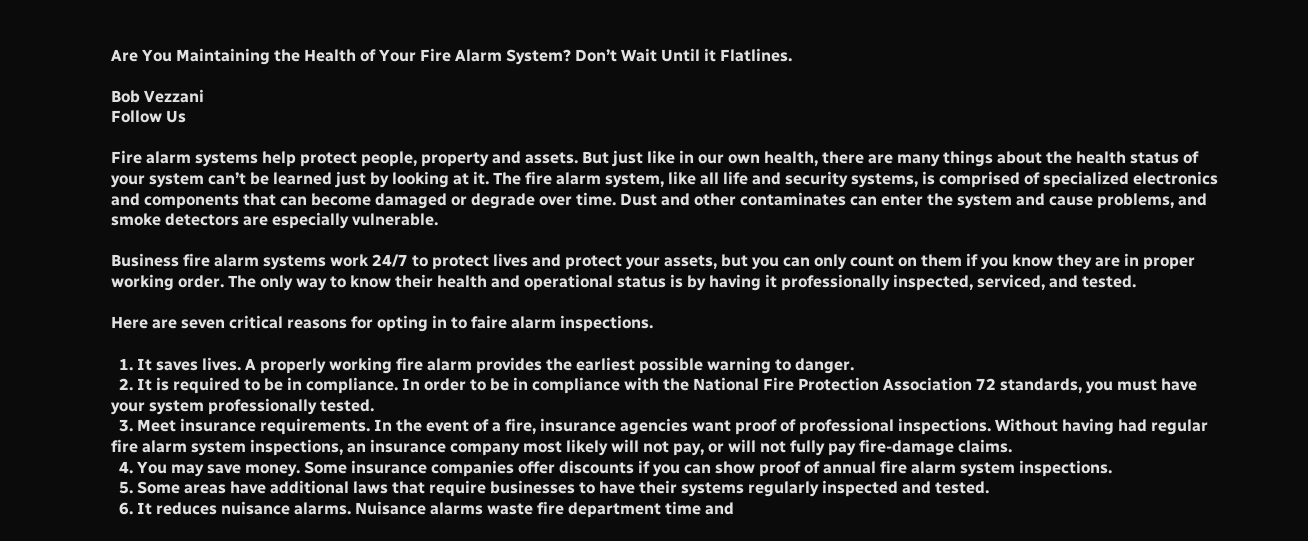Are You Maintaining the Health of Your Fire Alarm System? Don’t Wait Until it Flatlines.

Bob Vezzani
Follow Us

Fire alarm systems help protect people, property and assets. But just like in our own health, there are many things about the health status of your system can’t be learned just by looking at it. The fire alarm system, like all life and security systems, is comprised of specialized electronics and components that can become damaged or degrade over time. Dust and other contaminates can enter the system and cause problems, and smoke detectors are especially vulnerable.

Business fire alarm systems work 24/7 to protect lives and protect your assets, but you can only count on them if you know they are in proper working order. The only way to know their health and operational status is by having it professionally inspected, serviced, and tested.

Here are seven critical reasons for opting in to faire alarm inspections.

  1. It saves lives. A properly working fire alarm provides the earliest possible warning to danger.
  2. It is required to be in compliance. In order to be in compliance with the National Fire Protection Association 72 standards, you must have your system professionally tested.
  3. Meet insurance requirements. In the event of a fire, insurance agencies want proof of professional inspections. Without having had regular fire alarm system inspections, an insurance company most likely will not pay, or will not fully pay fire-damage claims.
  4. You may save money. Some insurance companies offer discounts if you can show proof of annual fire alarm system inspections.
  5. Some areas have additional laws that require businesses to have their systems regularly inspected and tested.
  6. It reduces nuisance alarms. Nuisance alarms waste fire department time and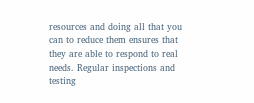resources and doing all that you can to reduce them ensures that they are able to respond to real needs. Regular inspections and testing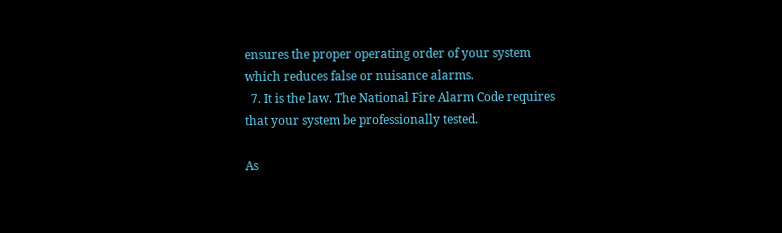ensures the proper operating order of your system which reduces false or nuisance alarms.
  7. It is the law. The National Fire Alarm Code requires that your system be professionally tested.

As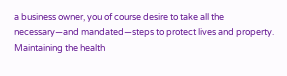a business owner, you of course desire to take all the necessary—and mandated—steps to protect lives and property. Maintaining the health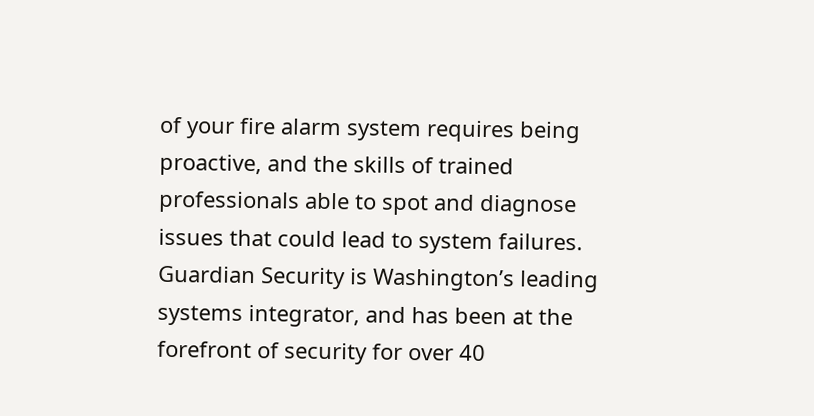of your fire alarm system requires being proactive, and the skills of trained professionals able to spot and diagnose issues that could lead to system failures. Guardian Security is Washington’s leading systems integrator, and has been at the forefront of security for over 40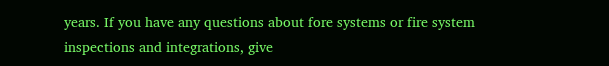years. If you have any questions about fore systems or fire system inspections and integrations, give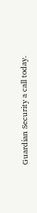Guardian Security a call today.